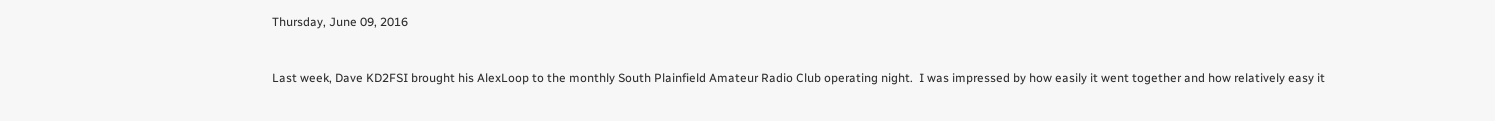Thursday, June 09, 2016


Last week, Dave KD2FSI brought his AlexLoop to the monthly South Plainfield Amateur Radio Club operating night.  I was impressed by how easily it went together and how relatively easy it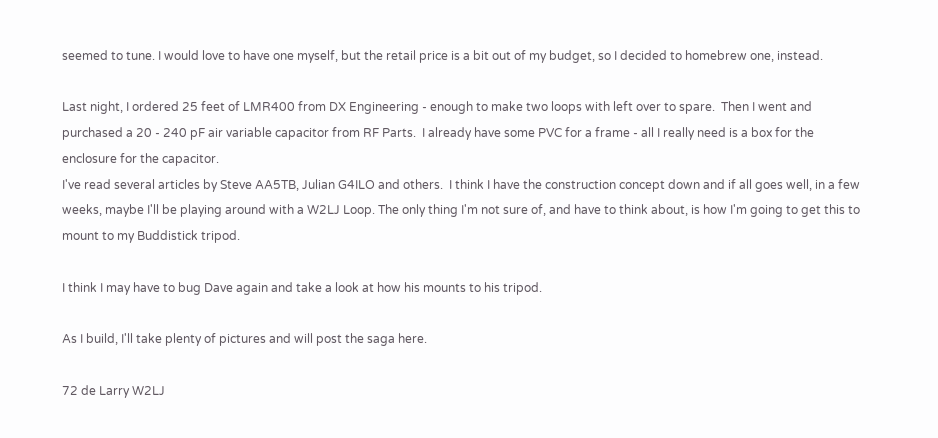seemed to tune. I would love to have one myself, but the retail price is a bit out of my budget, so I decided to homebrew one, instead.

Last night, I ordered 25 feet of LMR400 from DX Engineering - enough to make two loops with left over to spare.  Then I went and purchased a 20 - 240 pF air variable capacitor from RF Parts.  I already have some PVC for a frame - all I really need is a box for the enclosure for the capacitor.
I've read several articles by Steve AA5TB, Julian G4ILO and others.  I think I have the construction concept down and if all goes well, in a few weeks, maybe I'll be playing around with a W2LJ Loop. The only thing I'm not sure of, and have to think about, is how I'm going to get this to mount to my Buddistick tripod.

I think I may have to bug Dave again and take a look at how his mounts to his tripod.

As I build, I'll take plenty of pictures and will post the saga here.

72 de Larry W2LJ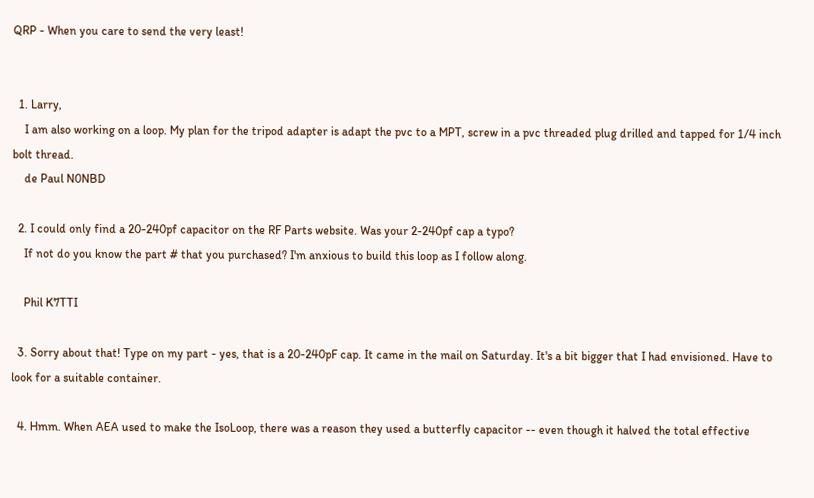QRP - When you care to send the very least!


  1. Larry,
    I am also working on a loop. My plan for the tripod adapter is adapt the pvc to a MPT, screw in a pvc threaded plug drilled and tapped for 1/4 inch bolt thread.
    de Paul N0NBD

  2. I could only find a 20-240pf capacitor on the RF Parts website. Was your 2-240pf cap a typo?
    If not do you know the part # that you purchased? I'm anxious to build this loop as I follow along.

    Phil K7TTI

  3. Sorry about that! Type on my part - yes, that is a 20-240pF cap. It came in the mail on Saturday. It's a bit bigger that I had envisioned. Have to look for a suitable container.

  4. Hmm. When AEA used to make the IsoLoop, there was a reason they used a butterfly capacitor -- even though it halved the total effective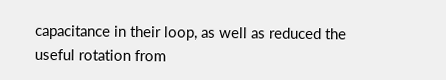capacitance in their loop, as well as reduced the useful rotation from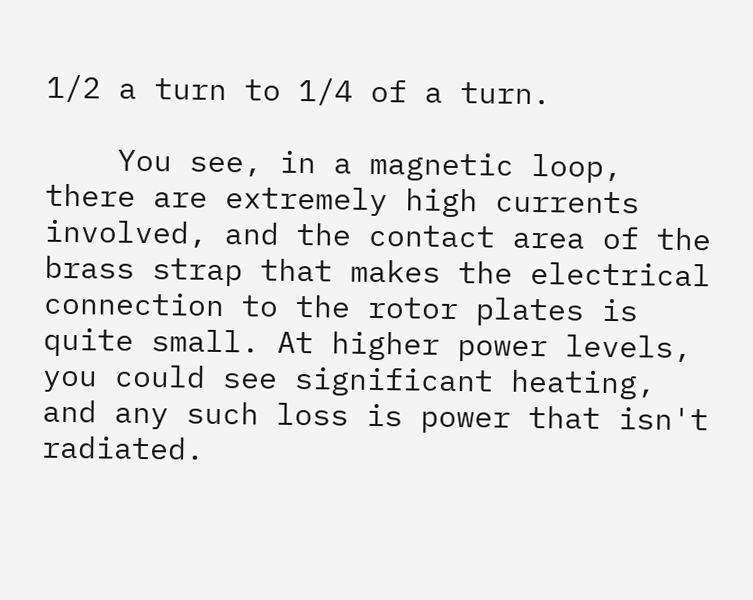1/2 a turn to 1/4 of a turn.

    You see, in a magnetic loop, there are extremely high currents involved, and the contact area of the brass strap that makes the electrical connection to the rotor plates is quite small. At higher power levels, you could see significant heating, and any such loss is power that isn't radiated.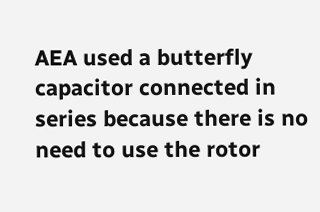AEA used a butterfly capacitor connected in series because there is no need to use the rotor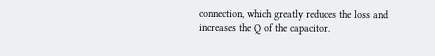connection, which greatly reduces the loss and increases the Q of the capacitor.